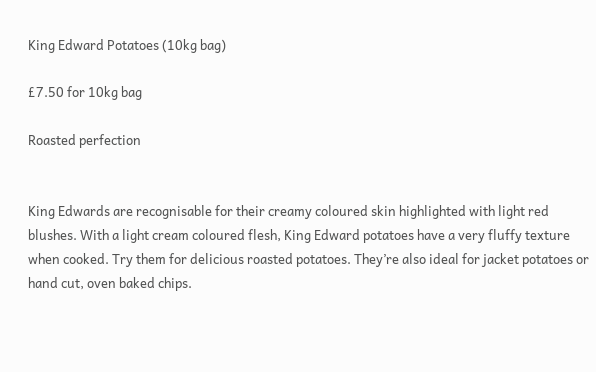King Edward Potatoes (10kg bag)

£7.50 for 10kg bag

Roasted perfection


King Edwards are recognisable for their creamy coloured skin highlighted with light red blushes. With a light cream coloured flesh, King Edward potatoes have a very fluffy texture when cooked. Try them for delicious roasted potatoes. They’re also ideal for jacket potatoes or hand cut, oven baked chips.